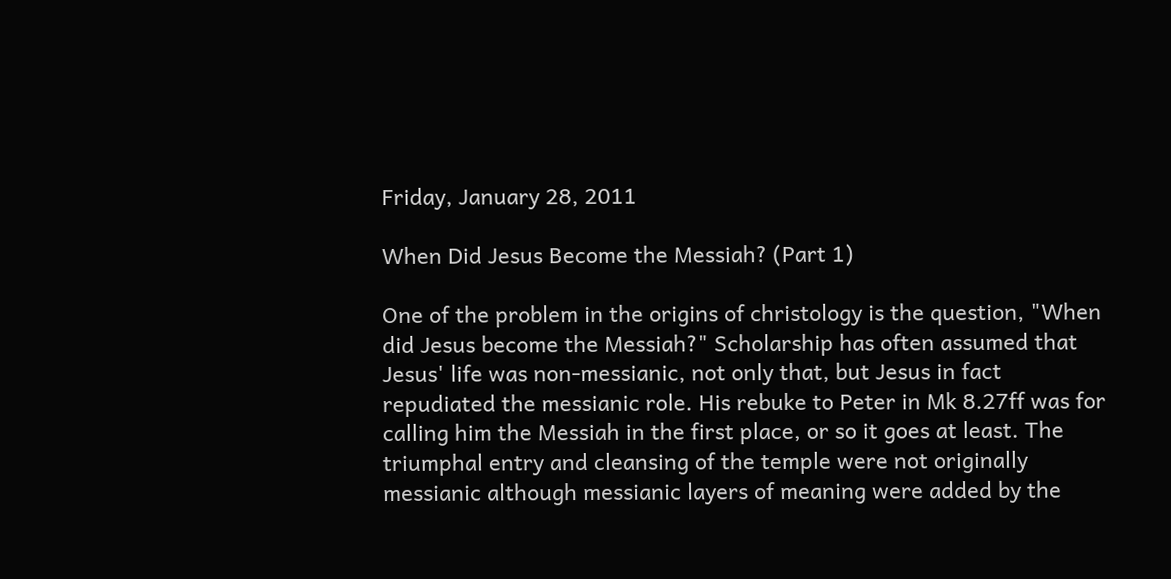Friday, January 28, 2011

When Did Jesus Become the Messiah? (Part 1)

One of the problem in the origins of christology is the question, "When did Jesus become the Messiah?" Scholarship has often assumed that Jesus' life was non-messianic, not only that, but Jesus in fact repudiated the messianic role. His rebuke to Peter in Mk 8.27ff was for calling him the Messiah in the first place, or so it goes at least. The triumphal entry and cleansing of the temple were not originally messianic although messianic layers of meaning were added by the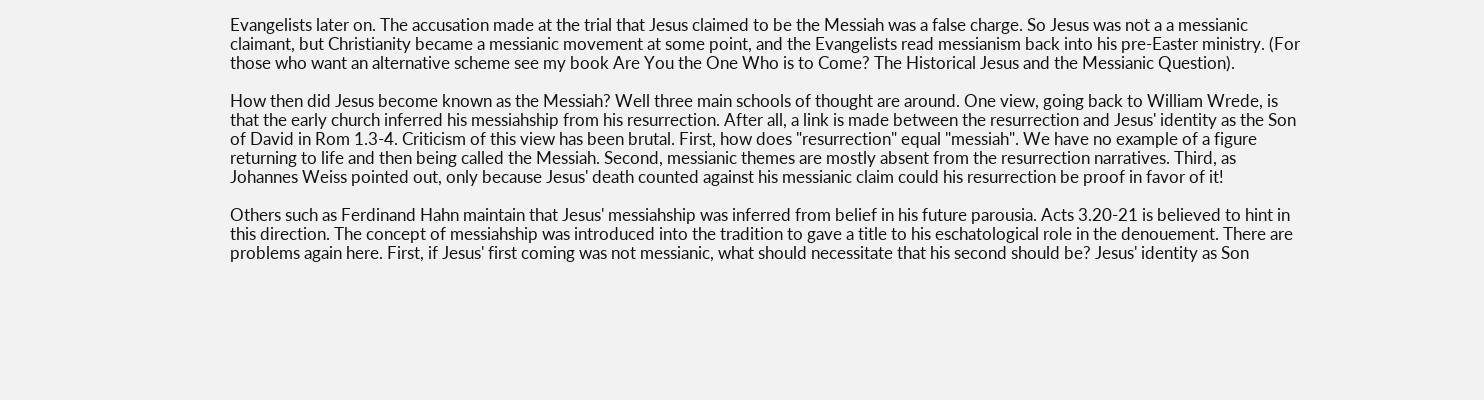Evangelists later on. The accusation made at the trial that Jesus claimed to be the Messiah was a false charge. So Jesus was not a a messianic claimant, but Christianity became a messianic movement at some point, and the Evangelists read messianism back into his pre-Easter ministry. (For those who want an alternative scheme see my book Are You the One Who is to Come? The Historical Jesus and the Messianic Question).

How then did Jesus become known as the Messiah? Well three main schools of thought are around. One view, going back to William Wrede, is that the early church inferred his messiahship from his resurrection. After all, a link is made between the resurrection and Jesus' identity as the Son of David in Rom 1.3-4. Criticism of this view has been brutal. First, how does "resurrection" equal "messiah". We have no example of a figure returning to life and then being called the Messiah. Second, messianic themes are mostly absent from the resurrection narratives. Third, as Johannes Weiss pointed out, only because Jesus' death counted against his messianic claim could his resurrection be proof in favor of it!

Others such as Ferdinand Hahn maintain that Jesus' messiahship was inferred from belief in his future parousia. Acts 3.20-21 is believed to hint in this direction. The concept of messiahship was introduced into the tradition to gave a title to his eschatological role in the denouement. There are problems again here. First, if Jesus' first coming was not messianic, what should necessitate that his second should be? Jesus' identity as Son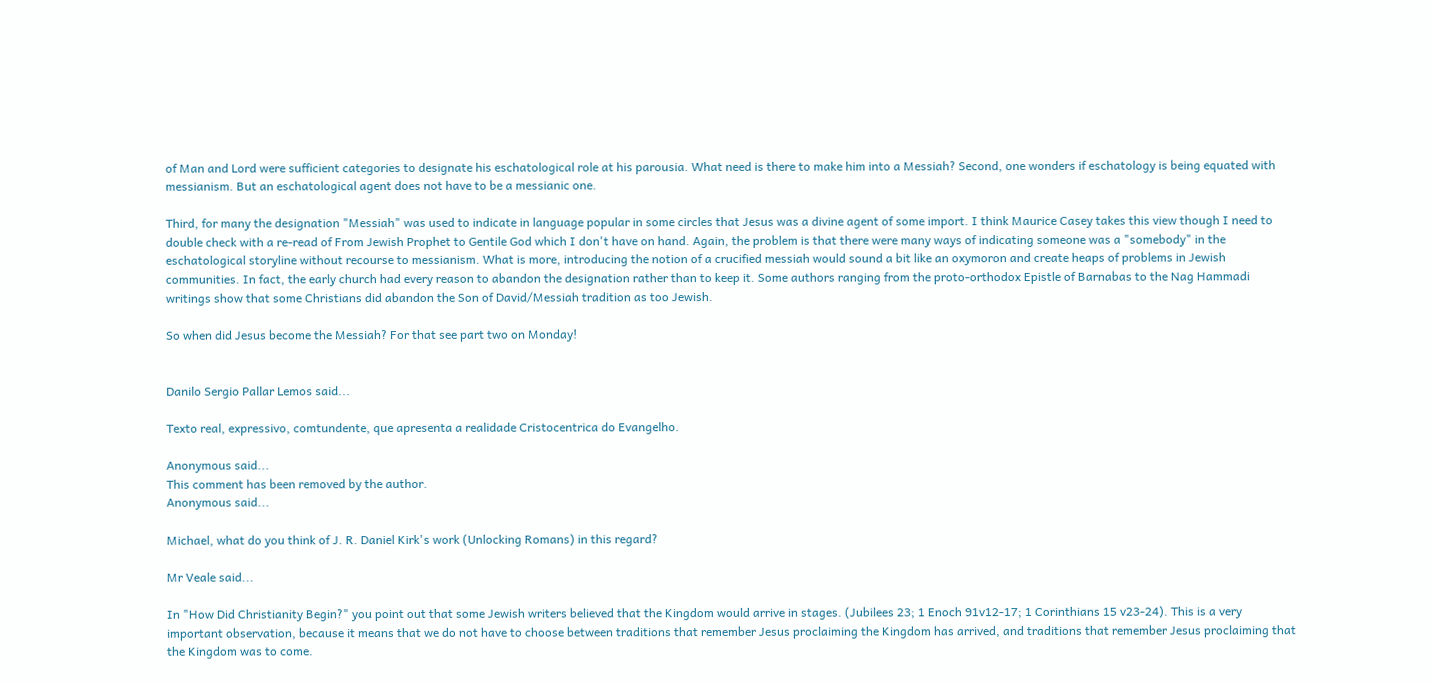of Man and Lord were sufficient categories to designate his eschatological role at his parousia. What need is there to make him into a Messiah? Second, one wonders if eschatology is being equated with messianism. But an eschatological agent does not have to be a messianic one.

Third, for many the designation "Messiah" was used to indicate in language popular in some circles that Jesus was a divine agent of some import. I think Maurice Casey takes this view though I need to double check with a re-read of From Jewish Prophet to Gentile God which I don't have on hand. Again, the problem is that there were many ways of indicating someone was a "somebody" in the eschatological storyline without recourse to messianism. What is more, introducing the notion of a crucified messiah would sound a bit like an oxymoron and create heaps of problems in Jewish communities. In fact, the early church had every reason to abandon the designation rather than to keep it. Some authors ranging from the proto-orthodox Epistle of Barnabas to the Nag Hammadi writings show that some Christians did abandon the Son of David/Messiah tradition as too Jewish.

So when did Jesus become the Messiah? For that see part two on Monday!


Danilo Sergio Pallar Lemos said...

Texto real, expressivo, comtundente, que apresenta a realidade Cristocentrica do Evangelho.

Anonymous said...
This comment has been removed by the author.
Anonymous said...

Michael, what do you think of J. R. Daniel Kirk's work (Unlocking Romans) in this regard?

Mr Veale said...

In "How Did Christianity Begin?" you point out that some Jewish writers believed that the Kingdom would arrive in stages. (Jubilees 23; 1 Enoch 91v12-17; 1 Corinthians 15 v23-24). This is a very important observation, because it means that we do not have to choose between traditions that remember Jesus proclaiming the Kingdom has arrived, and traditions that remember Jesus proclaiming that the Kingdom was to come.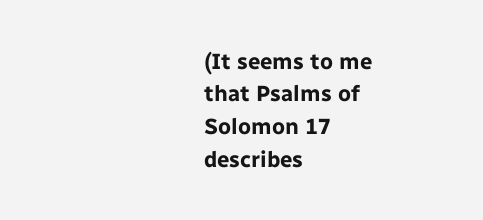(It seems to me that Psalms of Solomon 17 describes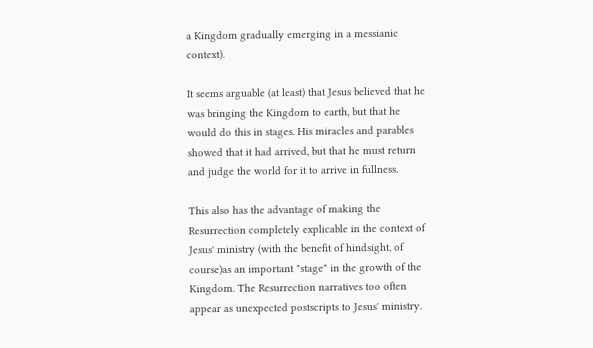a Kingdom gradually emerging in a messianic context).

It seems arguable (at least) that Jesus believed that he was bringing the Kingdom to earth, but that he would do this in stages. His miracles and parables showed that it had arrived, but that he must return and judge the world for it to arrive in fullness.

This also has the advantage of making the Resurrection completely explicable in the context of Jesus' ministry (with the benefit of hindsight, of course)as an important "stage" in the growth of the Kingdom. The Resurrection narratives too often appear as unexpected postscripts to Jesus' ministry.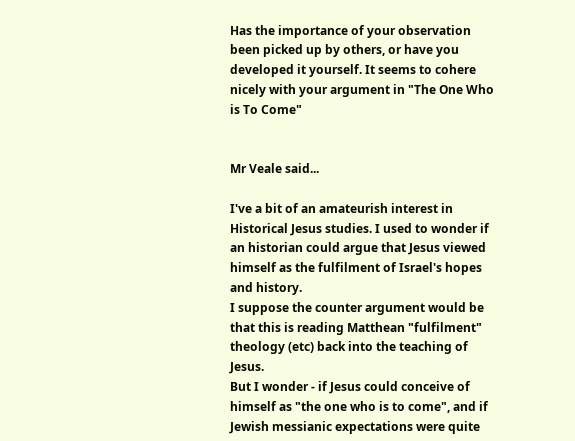Has the importance of your observation been picked up by others, or have you developed it yourself. It seems to cohere nicely with your argument in "The One Who is To Come"


Mr Veale said...

I've a bit of an amateurish interest in Historical Jesus studies. I used to wonder if an historian could argue that Jesus viewed himself as the fulfilment of Israel's hopes and history.
I suppose the counter argument would be that this is reading Matthean "fulfilment" theology (etc) back into the teaching of Jesus.
But I wonder - if Jesus could conceive of himself as "the one who is to come", and if Jewish messianic expectations were quite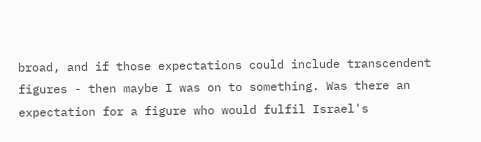broad, and if those expectations could include transcendent figures - then maybe I was on to something. Was there an expectation for a figure who would fulfil Israel's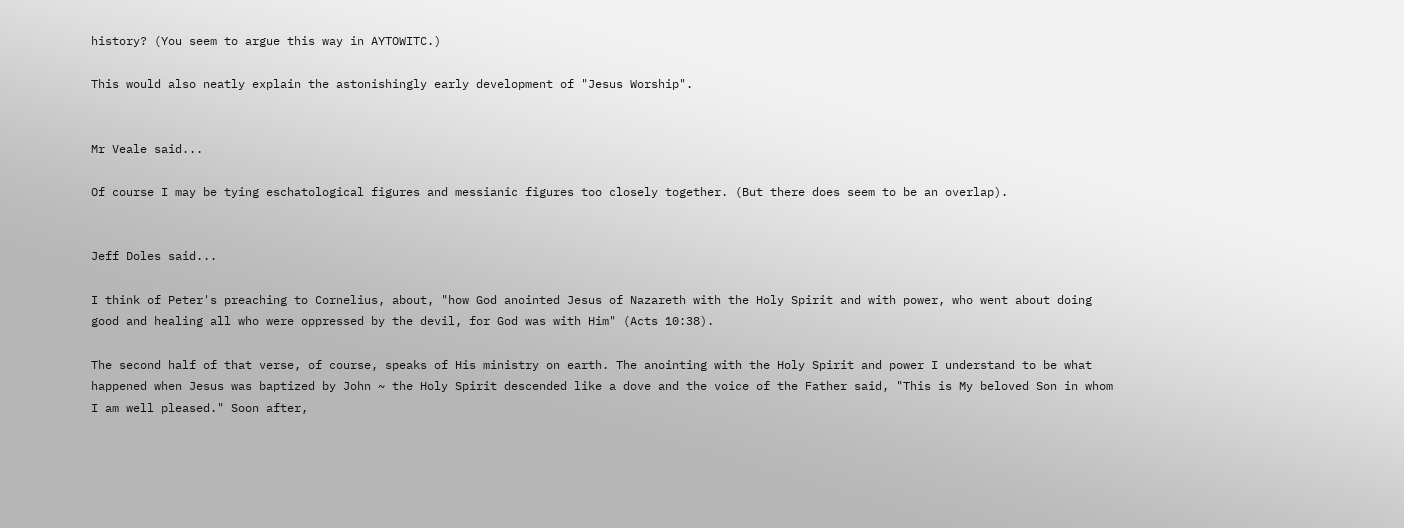history? (You seem to argue this way in AYTOWITC.)

This would also neatly explain the astonishingly early development of "Jesus Worship".


Mr Veale said...

Of course I may be tying eschatological figures and messianic figures too closely together. (But there does seem to be an overlap).


Jeff Doles said...

I think of Peter's preaching to Cornelius, about, "how God anointed Jesus of Nazareth with the Holy Spirit and with power, who went about doing good and healing all who were oppressed by the devil, for God was with Him" (Acts 10:38).

The second half of that verse, of course, speaks of His ministry on earth. The anointing with the Holy Spirit and power I understand to be what happened when Jesus was baptized by John ~ the Holy Spirit descended like a dove and the voice of the Father said, "This is My beloved Son in whom I am well pleased." Soon after,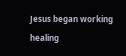Jesus began working healing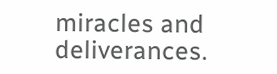miracles and deliverances.